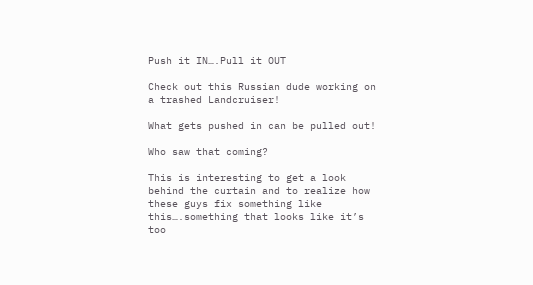Push it IN….Pull it OUT

Check out this Russian dude working on a trashed Landcruiser!

What gets pushed in can be pulled out!

Who saw that coming?

This is interesting to get a look behind the curtain and to realize how these guys fix something like this….something that looks like it’s too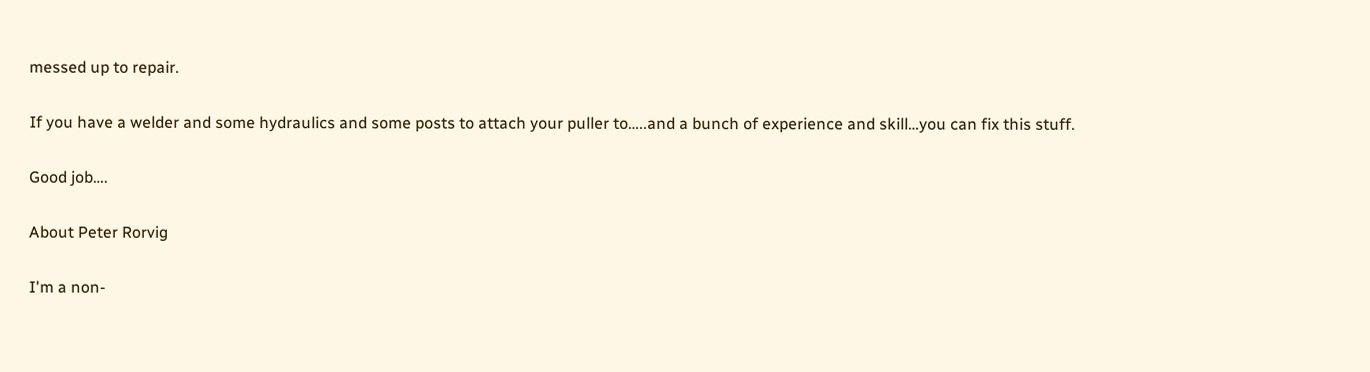messed up to repair.

If you have a welder and some hydraulics and some posts to attach your puller to…..and a bunch of experience and skill…you can fix this stuff.

Good job….

About Peter Rorvig

I'm a non-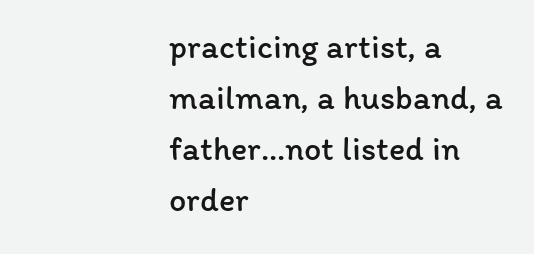practicing artist, a mailman, a husband, a father...not listed in order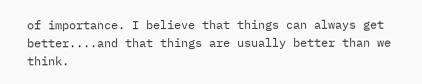of importance. I believe that things can always get better....and that things are usually better than we think.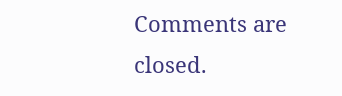Comments are closed.